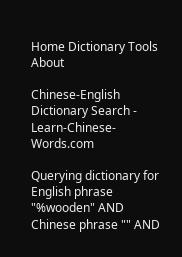Home Dictionary Tools About

Chinese-English Dictionary Search - Learn-Chinese-Words.com

Querying dictionary for English phrase "%wooden" AND Chinese phrase "" AND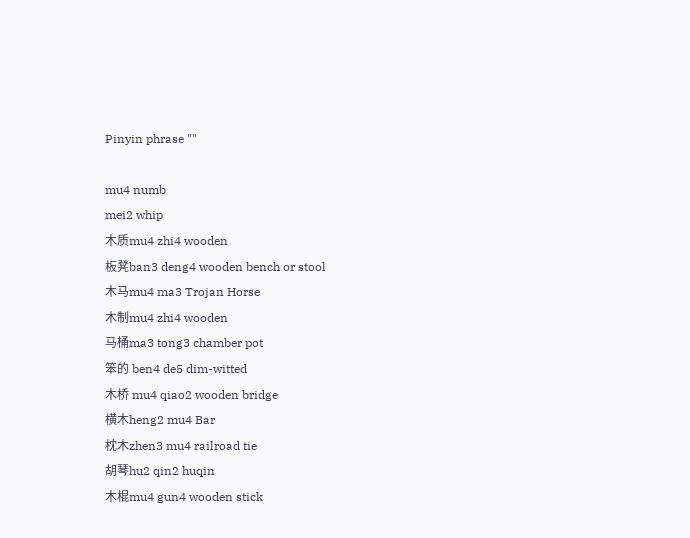Pinyin phrase ""

mu4 numb
mei2 whip
木质mu4 zhi4 wooden
板凳ban3 deng4 wooden bench or stool
木马mu4 ma3 Trojan Horse
木制mu4 zhi4 wooden
马桶ma3 tong3 chamber pot
笨的 ben4 de5 dim-witted
木桥 mu4 qiao2 wooden bridge
横木heng2 mu4 Bar
枕木zhen3 mu4 railroad tie
胡琴hu2 qin2 huqin
木棍mu4 gun4 wooden stick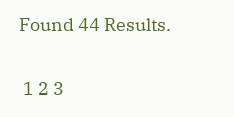Found 44 Results.

 1 2 3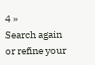4 »
Search again
or refine your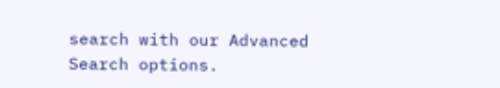search with our Advanced Search options.